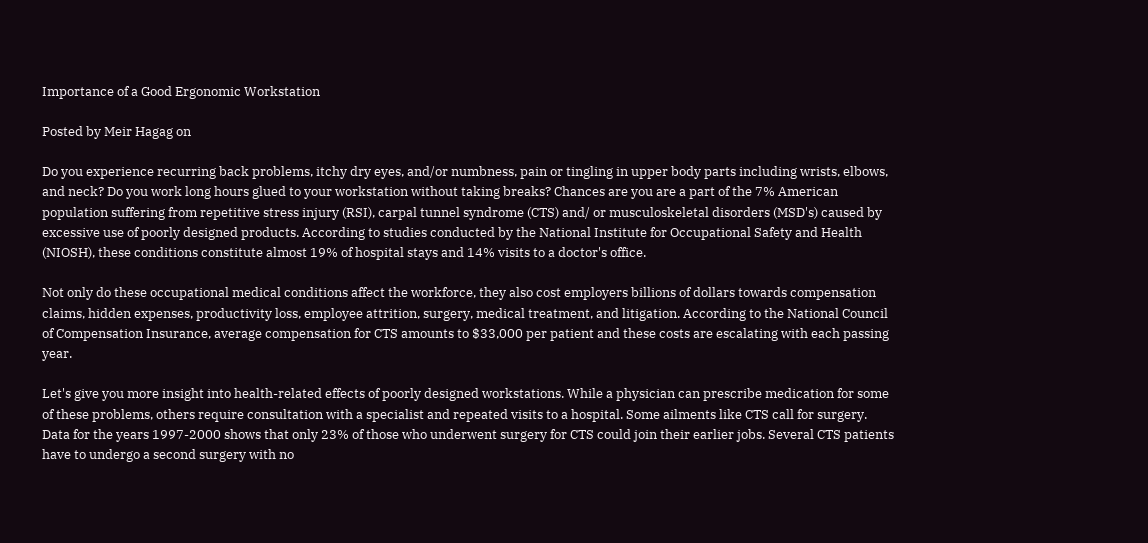Importance of a Good Ergonomic Workstation

Posted by Meir Hagag on

Do you experience recurring back problems, itchy dry eyes, and/or numbness, pain or tingling in upper body parts including wrists, elbows, and neck? Do you work long hours glued to your workstation without taking breaks? Chances are you are a part of the 7% American population suffering from repetitive stress injury (RSI), carpal tunnel syndrome (CTS) and/ or musculoskeletal disorders (MSD's) caused by excessive use of poorly designed products. According to studies conducted by the National Institute for Occupational Safety and Health (NIOSH), these conditions constitute almost 19% of hospital stays and 14% visits to a doctor's office.

Not only do these occupational medical conditions affect the workforce, they also cost employers billions of dollars towards compensation claims, hidden expenses, productivity loss, employee attrition, surgery, medical treatment, and litigation. According to the National Council of Compensation Insurance, average compensation for CTS amounts to $33,000 per patient and these costs are escalating with each passing year.

Let's give you more insight into health-related effects of poorly designed workstations. While a physician can prescribe medication for some of these problems, others require consultation with a specialist and repeated visits to a hospital. Some ailments like CTS call for surgery. Data for the years 1997-2000 shows that only 23% of those who underwent surgery for CTS could join their earlier jobs. Several CTS patients have to undergo a second surgery with no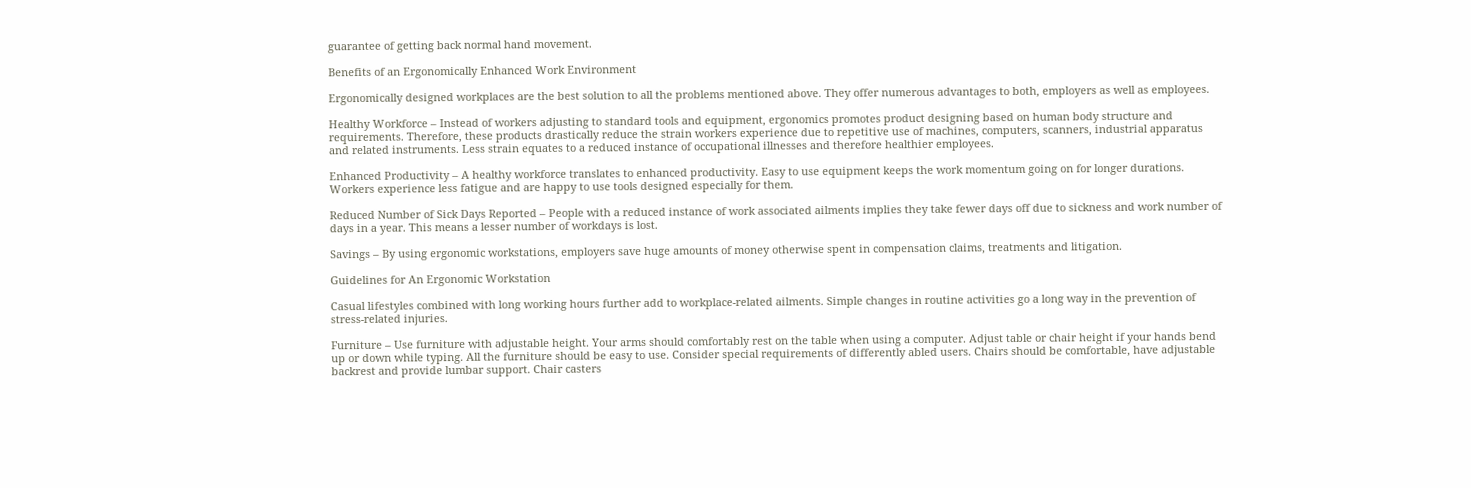guarantee of getting back normal hand movement.

Benefits of an Ergonomically Enhanced Work Environment

Ergonomically designed workplaces are the best solution to all the problems mentioned above. They offer numerous advantages to both, employers as well as employees.

Healthy Workforce – Instead of workers adjusting to standard tools and equipment, ergonomics promotes product designing based on human body structure and requirements. Therefore, these products drastically reduce the strain workers experience due to repetitive use of machines, computers, scanners, industrial apparatus and related instruments. Less strain equates to a reduced instance of occupational illnesses and therefore healthier employees.

Enhanced Productivity – A healthy workforce translates to enhanced productivity. Easy to use equipment keeps the work momentum going on for longer durations. Workers experience less fatigue and are happy to use tools designed especially for them.

Reduced Number of Sick Days Reported – People with a reduced instance of work associated ailments implies they take fewer days off due to sickness and work number of days in a year. This means a lesser number of workdays is lost.

Savings – By using ergonomic workstations, employers save huge amounts of money otherwise spent in compensation claims, treatments and litigation.

Guidelines for An Ergonomic Workstation

Casual lifestyles combined with long working hours further add to workplace-related ailments. Simple changes in routine activities go a long way in the prevention of stress-related injuries.

Furniture – Use furniture with adjustable height. Your arms should comfortably rest on the table when using a computer. Adjust table or chair height if your hands bend up or down while typing. All the furniture should be easy to use. Consider special requirements of differently abled users. Chairs should be comfortable, have adjustable backrest and provide lumbar support. Chair casters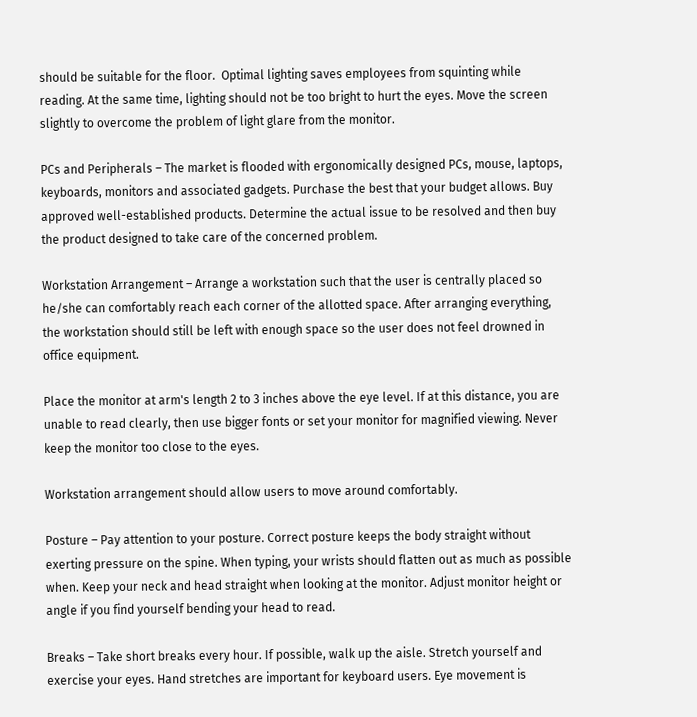should be suitable for the floor.  Optimal lighting saves employees from squinting while reading. At the same time, lighting should not be too bright to hurt the eyes. Move the screen slightly to overcome the problem of light glare from the monitor.

PCs and Peripherals – The market is flooded with ergonomically designed PCs, mouse, laptops, keyboards, monitors and associated gadgets. Purchase the best that your budget allows. Buy approved well-established products. Determine the actual issue to be resolved and then buy the product designed to take care of the concerned problem.

Workstation Arrangement – Arrange a workstation such that the user is centrally placed so he/she can comfortably reach each corner of the allotted space. After arranging everything, the workstation should still be left with enough space so the user does not feel drowned in office equipment.

Place the monitor at arm's length 2 to 3 inches above the eye level. If at this distance, you are unable to read clearly, then use bigger fonts or set your monitor for magnified viewing. Never keep the monitor too close to the eyes.

Workstation arrangement should allow users to move around comfortably.

Posture – Pay attention to your posture. Correct posture keeps the body straight without exerting pressure on the spine. When typing, your wrists should flatten out as much as possible when. Keep your neck and head straight when looking at the monitor. Adjust monitor height or angle if you find yourself bending your head to read.

Breaks – Take short breaks every hour. If possible, walk up the aisle. Stretch yourself and exercise your eyes. Hand stretches are important for keyboard users. Eye movement is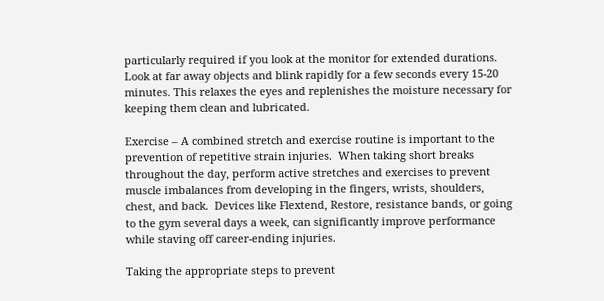particularly required if you look at the monitor for extended durations. Look at far away objects and blink rapidly for a few seconds every 15-20 minutes. This relaxes the eyes and replenishes the moisture necessary for keeping them clean and lubricated.

Exercise – A combined stretch and exercise routine is important to the prevention of repetitive strain injuries.  When taking short breaks throughout the day, perform active stretches and exercises to prevent muscle imbalances from developing in the fingers, wrists, shoulders, chest, and back.  Devices like Flextend, Restore, resistance bands, or going to the gym several days a week, can significantly improve performance while staving off career-ending injuries.

Taking the appropriate steps to prevent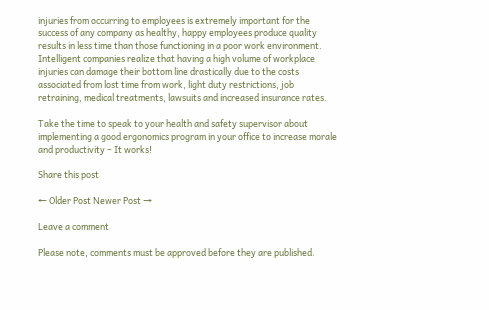injuries from occurring to employees is extremely important for the success of any company as healthy, happy employees produce quality results in less time than those functioning in a poor work environment.  Intelligent companies realize that having a high volume of workplace injuries can damage their bottom line drastically due to the costs associated from lost time from work, light duty restrictions, job retraining, medical treatments, lawsuits and increased insurance rates.

Take the time to speak to your health and safety supervisor about implementing a good ergonomics program in your office to increase morale and productivity – It works!

Share this post

← Older Post Newer Post →

Leave a comment

Please note, comments must be approved before they are published.